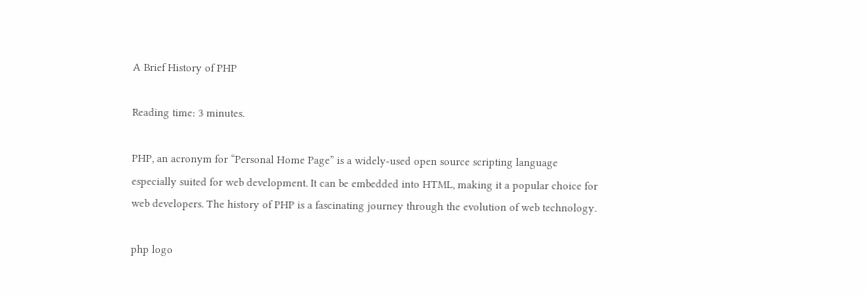A Brief History of PHP

Reading time: 3 minutes.

PHP, an acronym for “Personal Home Page” is a widely-used open source scripting language especially suited for web development. It can be embedded into HTML, making it a popular choice for web developers. The history of PHP is a fascinating journey through the evolution of web technology.

php logo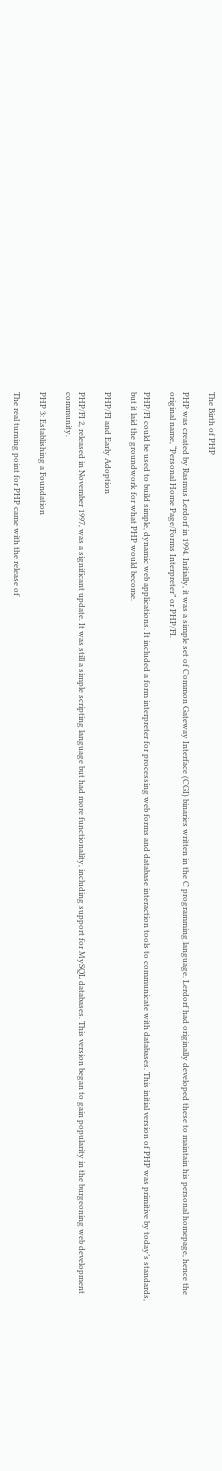The Birth of PHP

PHP was created by Rasmus Lerdorf in 1994. Initially, it was a simple set of Common Gateway Interface (CGI) binaries written in the C programming language. Lerdorf had originally developed these to maintain his personal homepage, hence the original name, “Personal Home Page/Forms Interpreter” or PHP/FI.

PHP/FI could be used to build simple, dynamic web applications. It included a form interpreter for processing web forms and database interaction tools to communicate with databases. This initial version of PHP was primitive by today’s standards, but it laid the groundwork for what PHP would become.

PHP/FI and Early Adoption

PHP/FI 2, released in November 1997, was a significant update. It was still a simple scripting language but had more functionality, including support for MySQL databases. This version began to gain popularity in the burgeoning web development community.

PHP 3: Establishing a Foundation

The real turning point for PHP came with the release of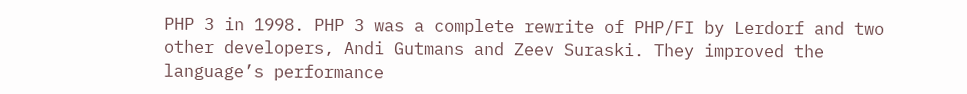PHP 3 in 1998. PHP 3 was a complete rewrite of PHP/FI by Lerdorf and two other developers, Andi Gutmans and Zeev Suraski. They improved the language’s performance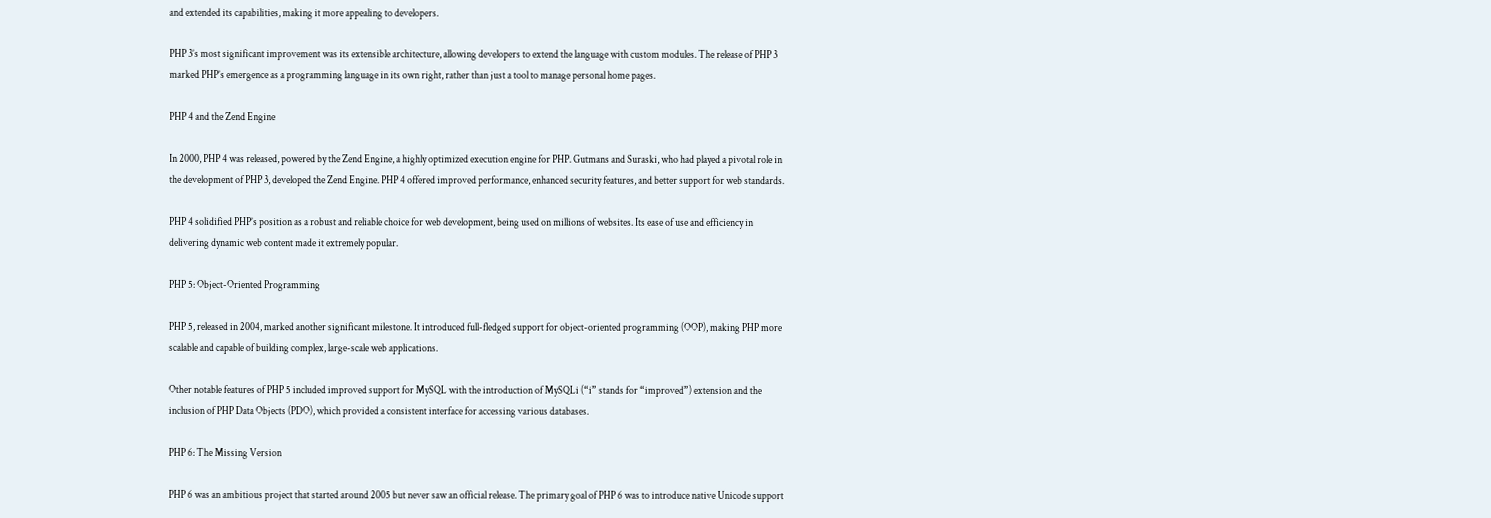and extended its capabilities, making it more appealing to developers.

PHP 3’s most significant improvement was its extensible architecture, allowing developers to extend the language with custom modules. The release of PHP 3 marked PHP’s emergence as a programming language in its own right, rather than just a tool to manage personal home pages.

PHP 4 and the Zend Engine

In 2000, PHP 4 was released, powered by the Zend Engine, a highly optimized execution engine for PHP. Gutmans and Suraski, who had played a pivotal role in the development of PHP 3, developed the Zend Engine. PHP 4 offered improved performance, enhanced security features, and better support for web standards.

PHP 4 solidified PHP’s position as a robust and reliable choice for web development, being used on millions of websites. Its ease of use and efficiency in delivering dynamic web content made it extremely popular.

PHP 5: Object-Oriented Programming

PHP 5, released in 2004, marked another significant milestone. It introduced full-fledged support for object-oriented programming (OOP), making PHP more scalable and capable of building complex, large-scale web applications.

Other notable features of PHP 5 included improved support for MySQL with the introduction of MySQLi (“i” stands for “improved”) extension and the inclusion of PHP Data Objects (PDO), which provided a consistent interface for accessing various databases.

PHP 6: The Missing Version

PHP 6 was an ambitious project that started around 2005 but never saw an official release. The primary goal of PHP 6 was to introduce native Unicode support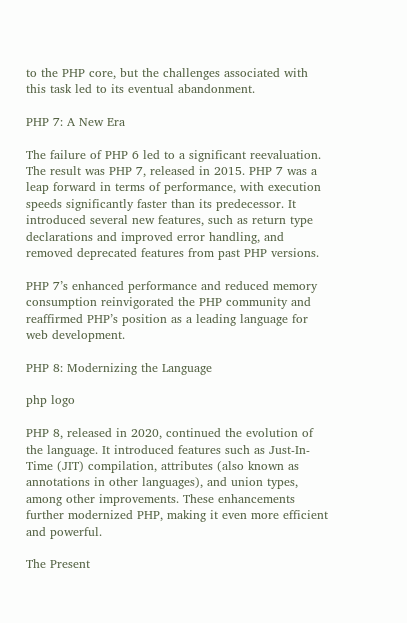to the PHP core, but the challenges associated with this task led to its eventual abandonment.

PHP 7: A New Era

The failure of PHP 6 led to a significant reevaluation. The result was PHP 7, released in 2015. PHP 7 was a leap forward in terms of performance, with execution speeds significantly faster than its predecessor. It introduced several new features, such as return type declarations and improved error handling, and removed deprecated features from past PHP versions.

PHP 7’s enhanced performance and reduced memory consumption reinvigorated the PHP community and reaffirmed PHP’s position as a leading language for web development.

PHP 8: Modernizing the Language

php logo

PHP 8, released in 2020, continued the evolution of the language. It introduced features such as Just-In-Time (JIT) compilation, attributes (also known as annotations in other languages), and union types, among other improvements. These enhancements further modernized PHP, making it even more efficient and powerful.

The Present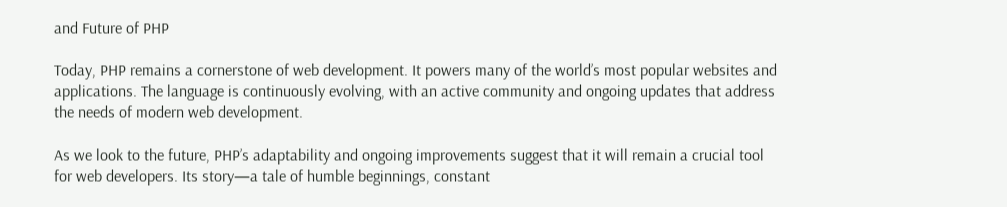and Future of PHP

Today, PHP remains a cornerstone of web development. It powers many of the world’s most popular websites and applications. The language is continuously evolving, with an active community and ongoing updates that address the needs of modern web development.

As we look to the future, PHP’s adaptability and ongoing improvements suggest that it will remain a crucial tool for web developers. Its story—a tale of humble beginnings, constant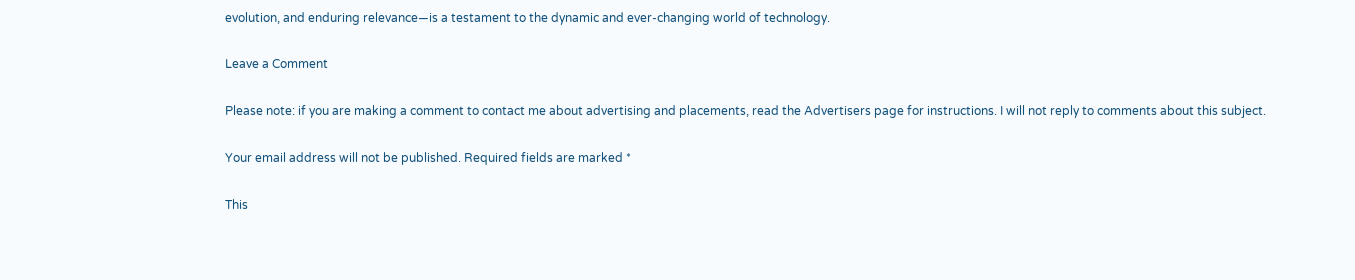evolution, and enduring relevance—is a testament to the dynamic and ever-changing world of technology.

Leave a Comment

Please note: if you are making a comment to contact me about advertising and placements, read the Advertisers page for instructions. I will not reply to comments about this subject.

Your email address will not be published. Required fields are marked *

This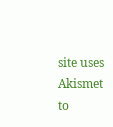site uses Akismet to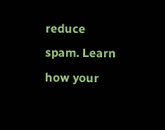reduce spam. Learn how your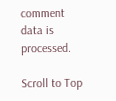comment data is processed.

Scroll to Top